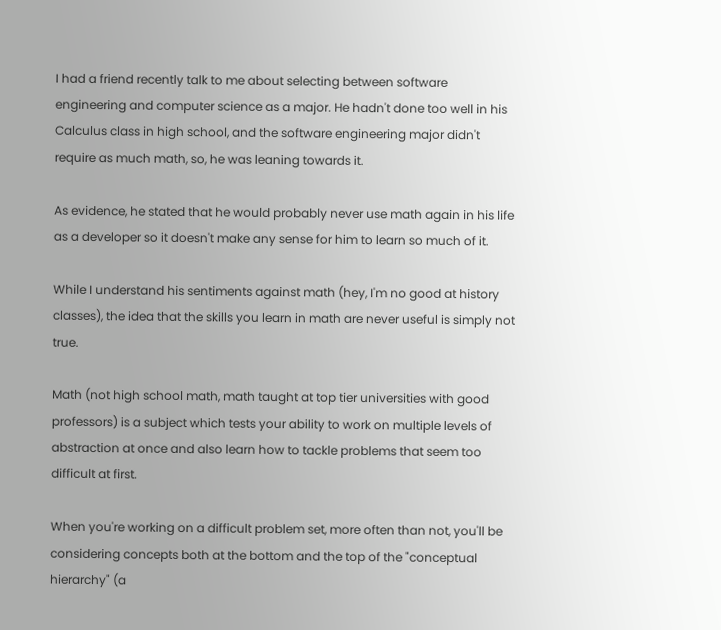I had a friend recently talk to me about selecting between software engineering and computer science as a major. He hadn't done too well in his Calculus class in high school, and the software engineering major didn't require as much math, so, he was leaning towards it.

As evidence, he stated that he would probably never use math again in his life as a developer so it doesn't make any sense for him to learn so much of it.

While I understand his sentiments against math (hey, I'm no good at history classes), the idea that the skills you learn in math are never useful is simply not true.

Math (not high school math, math taught at top tier universities with good professors) is a subject which tests your ability to work on multiple levels of abstraction at once and also learn how to tackle problems that seem too difficult at first.

When you're working on a difficult problem set, more often than not, you'll be considering concepts both at the bottom and the top of the "conceptual hierarchy" (a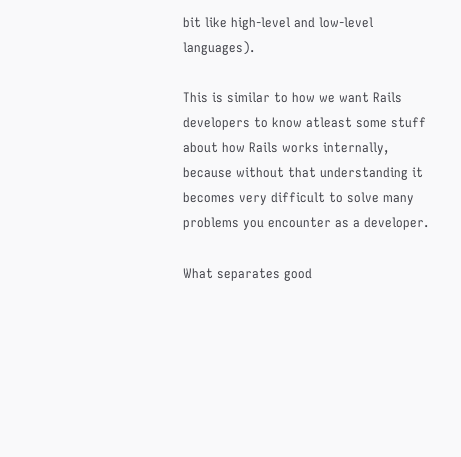bit like high-level and low-level languages).

This is similar to how we want Rails developers to know atleast some stuff about how Rails works internally, because without that understanding it becomes very difficult to solve many problems you encounter as a developer.

What separates good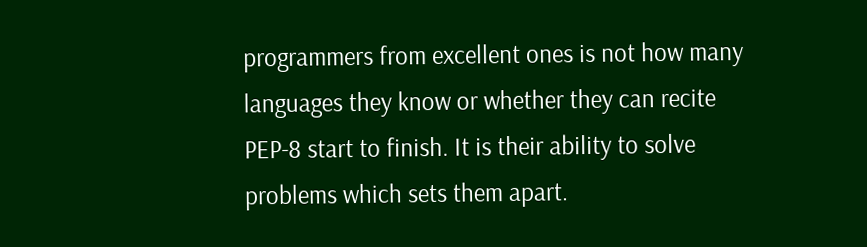programmers from excellent ones is not how many languages they know or whether they can recite PEP-8 start to finish. It is their ability to solve problems which sets them apart.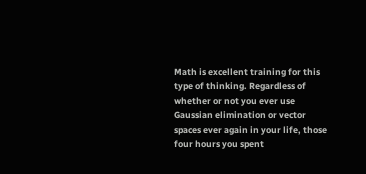Math is excellent training for this type of thinking. Regardless of whether or not you ever use Gaussian elimination or vector spaces ever again in your life, those four hours you spent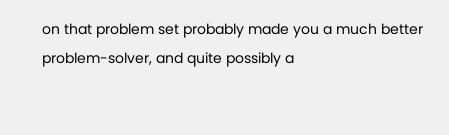on that problem set probably made you a much better problem-solver, and quite possibly a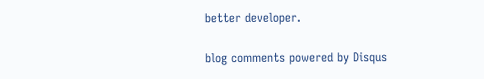better developer.

blog comments powered by Disqus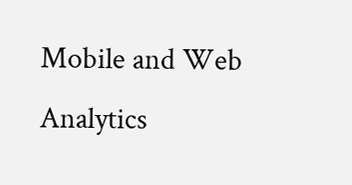Mobile and Web Analytics